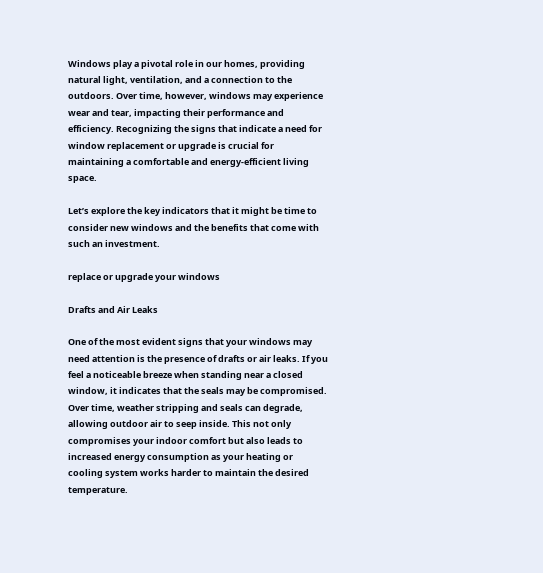Windows play a pivotal role in our homes, providing natural light, ventilation, and a connection to the outdoors. Over time, however, windows may experience wear and tear, impacting their performance and efficiency. Recognizing the signs that indicate a need for window replacement or upgrade is crucial for maintaining a comfortable and energy-efficient living space.

Let’s explore the key indicators that it might be time to consider new windows and the benefits that come with such an investment.

replace or upgrade your windows

Drafts and Air Leaks

One of the most evident signs that your windows may need attention is the presence of drafts or air leaks. If you feel a noticeable breeze when standing near a closed window, it indicates that the seals may be compromised. Over time, weather stripping and seals can degrade, allowing outdoor air to seep inside. This not only compromises your indoor comfort but also leads to increased energy consumption as your heating or cooling system works harder to maintain the desired temperature.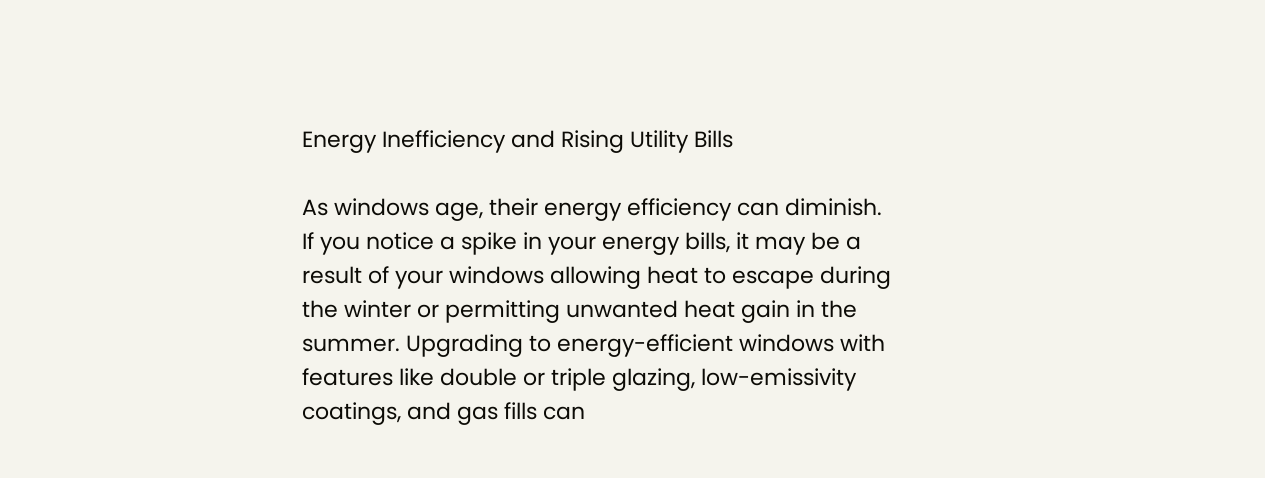Energy Inefficiency and Rising Utility Bills

As windows age, their energy efficiency can diminish. If you notice a spike in your energy bills, it may be a result of your windows allowing heat to escape during the winter or permitting unwanted heat gain in the summer. Upgrading to energy-efficient windows with features like double or triple glazing, low-emissivity coatings, and gas fills can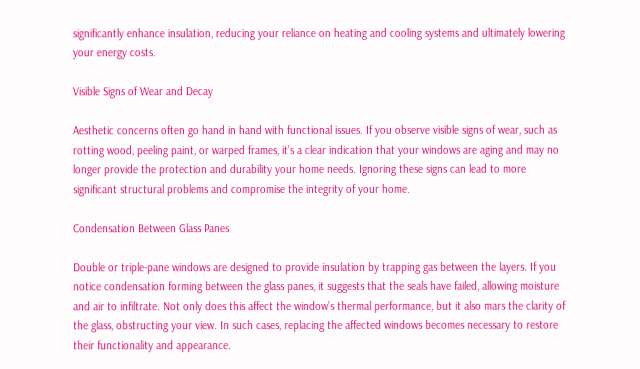significantly enhance insulation, reducing your reliance on heating and cooling systems and ultimately lowering your energy costs.

Visible Signs of Wear and Decay

Aesthetic concerns often go hand in hand with functional issues. If you observe visible signs of wear, such as rotting wood, peeling paint, or warped frames, it’s a clear indication that your windows are aging and may no longer provide the protection and durability your home needs. Ignoring these signs can lead to more significant structural problems and compromise the integrity of your home.

Condensation Between Glass Panes

Double or triple-pane windows are designed to provide insulation by trapping gas between the layers. If you notice condensation forming between the glass panes, it suggests that the seals have failed, allowing moisture and air to infiltrate. Not only does this affect the window’s thermal performance, but it also mars the clarity of the glass, obstructing your view. In such cases, replacing the affected windows becomes necessary to restore their functionality and appearance.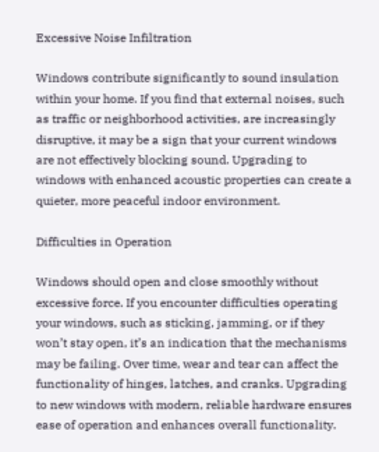Excessive Noise Infiltration

Windows contribute significantly to sound insulation within your home. If you find that external noises, such as traffic or neighborhood activities, are increasingly disruptive, it may be a sign that your current windows are not effectively blocking sound. Upgrading to windows with enhanced acoustic properties can create a quieter, more peaceful indoor environment.

Difficulties in Operation

Windows should open and close smoothly without excessive force. If you encounter difficulties operating your windows, such as sticking, jamming, or if they won’t stay open, it’s an indication that the mechanisms may be failing. Over time, wear and tear can affect the functionality of hinges, latches, and cranks. Upgrading to new windows with modern, reliable hardware ensures ease of operation and enhances overall functionality.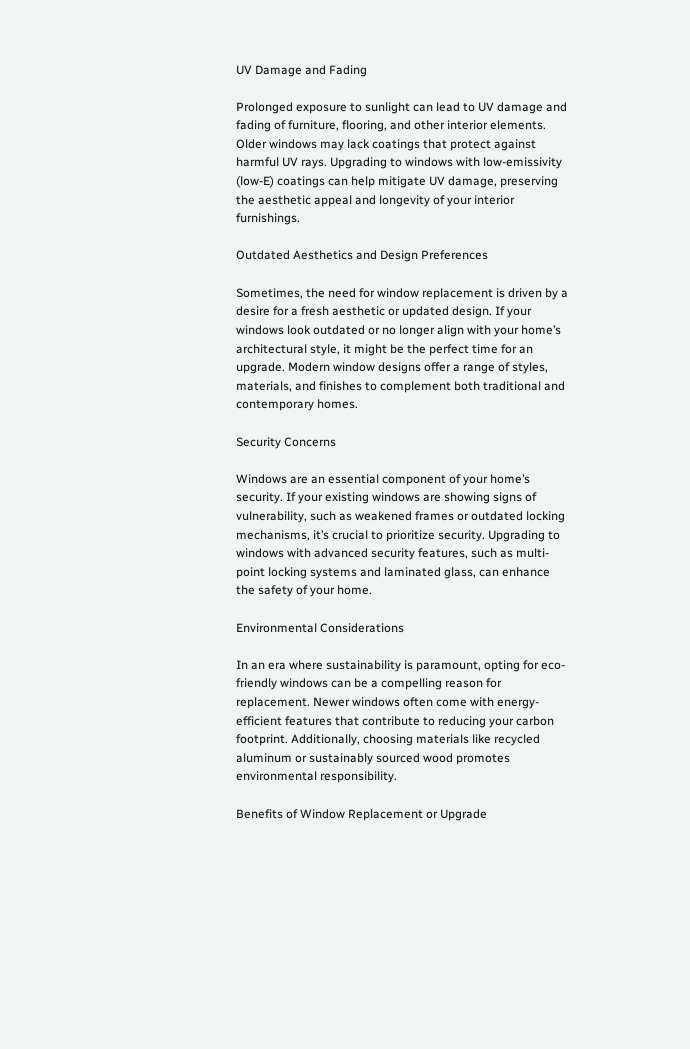UV Damage and Fading

Prolonged exposure to sunlight can lead to UV damage and fading of furniture, flooring, and other interior elements. Older windows may lack coatings that protect against harmful UV rays. Upgrading to windows with low-emissivity (low-E) coatings can help mitigate UV damage, preserving the aesthetic appeal and longevity of your interior furnishings.

Outdated Aesthetics and Design Preferences

Sometimes, the need for window replacement is driven by a desire for a fresh aesthetic or updated design. If your windows look outdated or no longer align with your home’s architectural style, it might be the perfect time for an upgrade. Modern window designs offer a range of styles, materials, and finishes to complement both traditional and contemporary homes.

Security Concerns

Windows are an essential component of your home’s security. If your existing windows are showing signs of vulnerability, such as weakened frames or outdated locking mechanisms, it’s crucial to prioritize security. Upgrading to windows with advanced security features, such as multi-point locking systems and laminated glass, can enhance the safety of your home.

Environmental Considerations

In an era where sustainability is paramount, opting for eco-friendly windows can be a compelling reason for replacement. Newer windows often come with energy-efficient features that contribute to reducing your carbon footprint. Additionally, choosing materials like recycled aluminum or sustainably sourced wood promotes environmental responsibility.

Benefits of Window Replacement or Upgrade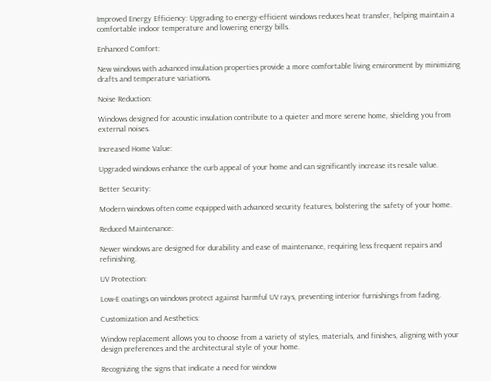Improved Energy Efficiency: Upgrading to energy-efficient windows reduces heat transfer, helping maintain a comfortable indoor temperature and lowering energy bills.

Enhanced Comfort:

New windows with advanced insulation properties provide a more comfortable living environment by minimizing drafts and temperature variations.

Noise Reduction:

Windows designed for acoustic insulation contribute to a quieter and more serene home, shielding you from external noises.

Increased Home Value:

Upgraded windows enhance the curb appeal of your home and can significantly increase its resale value.

Better Security:

Modern windows often come equipped with advanced security features, bolstering the safety of your home.

Reduced Maintenance:

Newer windows are designed for durability and ease of maintenance, requiring less frequent repairs and refinishing.

UV Protection:

Low-E coatings on windows protect against harmful UV rays, preventing interior furnishings from fading.

Customization and Aesthetics:

Window replacement allows you to choose from a variety of styles, materials, and finishes, aligning with your design preferences and the architectural style of your home.

Recognizing the signs that indicate a need for window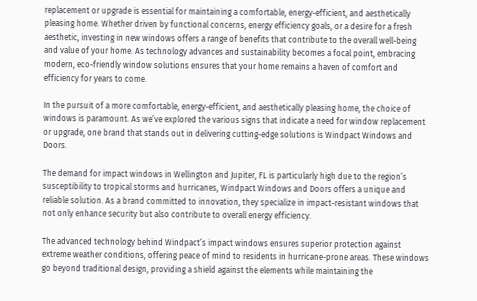replacement or upgrade is essential for maintaining a comfortable, energy-efficient, and aesthetically pleasing home. Whether driven by functional concerns, energy efficiency goals, or a desire for a fresh aesthetic, investing in new windows offers a range of benefits that contribute to the overall well-being and value of your home. As technology advances and sustainability becomes a focal point, embracing modern, eco-friendly window solutions ensures that your home remains a haven of comfort and efficiency for years to come.

In the pursuit of a more comfortable, energy-efficient, and aesthetically pleasing home, the choice of windows is paramount. As we’ve explored the various signs that indicate a need for window replacement or upgrade, one brand that stands out in delivering cutting-edge solutions is Windpact Windows and Doors.

The demand for impact windows in Wellington and Jupiter, FL is particularly high due to the region’s susceptibility to tropical storms and hurricanes, Windpact Windows and Doors offers a unique and reliable solution. As a brand committed to innovation, they specialize in impact-resistant windows that not only enhance security but also contribute to overall energy efficiency.

The advanced technology behind Windpact’s impact windows ensures superior protection against extreme weather conditions, offering peace of mind to residents in hurricane-prone areas. These windows go beyond traditional design, providing a shield against the elements while maintaining the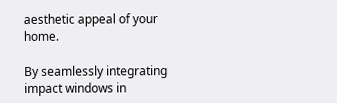aesthetic appeal of your home.

By seamlessly integrating impact windows in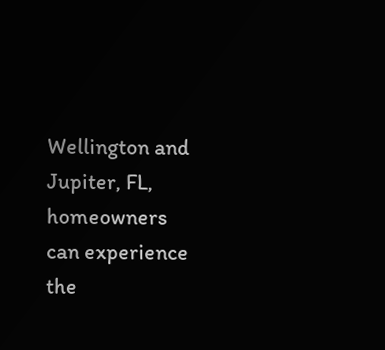Wellington and Jupiter, FL, homeowners can experience the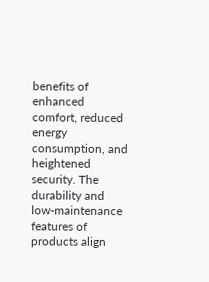benefits of enhanced comfort, reduced energy consumption, and heightened security. The durability and low-maintenance features of products align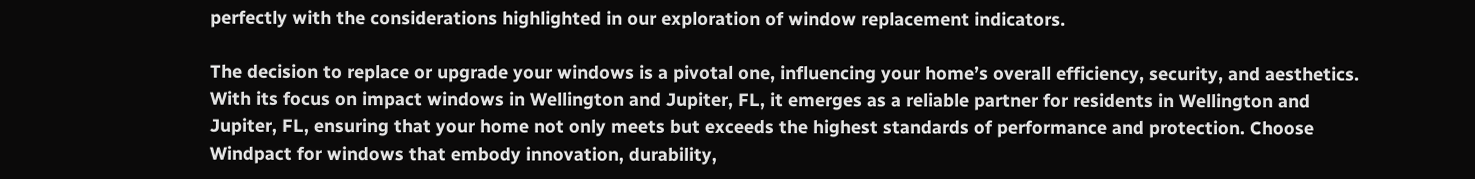perfectly with the considerations highlighted in our exploration of window replacement indicators.

The decision to replace or upgrade your windows is a pivotal one, influencing your home’s overall efficiency, security, and aesthetics. With its focus on impact windows in Wellington and Jupiter, FL, it emerges as a reliable partner for residents in Wellington and Jupiter, FL, ensuring that your home not only meets but exceeds the highest standards of performance and protection. Choose Windpact for windows that embody innovation, durability,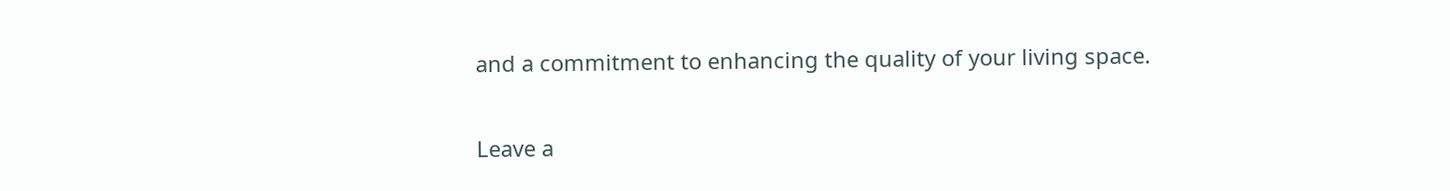and a commitment to enhancing the quality of your living space.


Leave a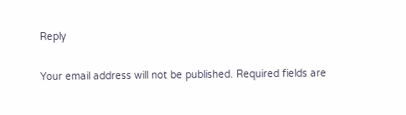Reply

Your email address will not be published. Required fields are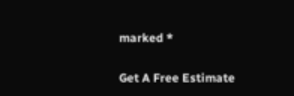marked *

Get A Free Estimate